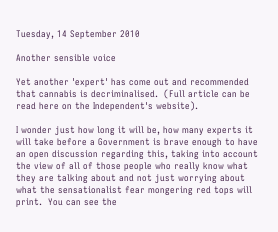Tuesday, 14 September 2010

Another sensible voice

Yet another 'expert' has come out and recommended that cannabis is decriminalised.  (Full article can be read here on the Independent's website).

I wonder just how long it will be, how many experts it will take before a Government is brave enough to have an open discussion regarding this, taking into account the view of all of those people who really know what they are talking about and not just worrying about what the sensationalist fear mongering red tops will print.  You can see the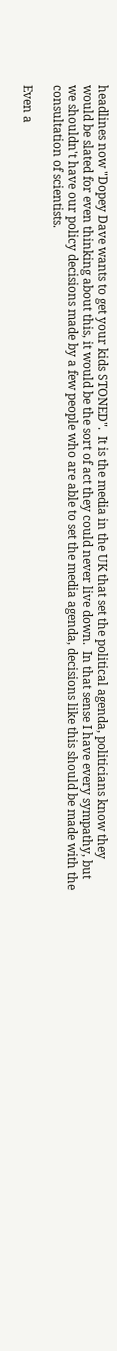headlines now "Dopey Dave wants to get your kids STONED".  It is the media in the UK that set the political agenda, politicians know they would be slated for even thinking about this, it would be the sort of act they could never live down.  In that sense I have every sympathy, but we shouldn't have our policy decisions made by a few people who are able to set the media agenda, decisions like this should be made with the consultation of scientists.

Even a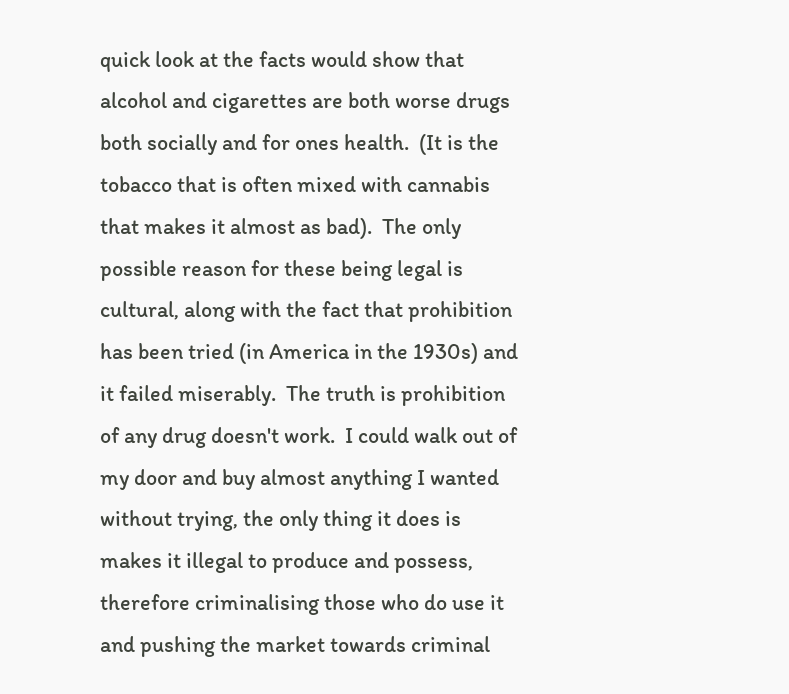quick look at the facts would show that alcohol and cigarettes are both worse drugs both socially and for ones health.  (It is the tobacco that is often mixed with cannabis that makes it almost as bad).  The only possible reason for these being legal is cultural, along with the fact that prohibition has been tried (in America in the 1930s) and it failed miserably.  The truth is prohibition of any drug doesn't work.  I could walk out of my door and buy almost anything I wanted without trying, the only thing it does is makes it illegal to produce and possess, therefore criminalising those who do use it and pushing the market towards criminal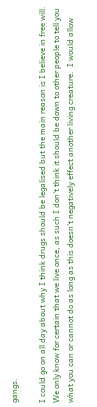gangs.

I could go on all day about why I think drugs should be legalised but the main reason is I believe in free will.  We only know for certain that we live once, as such I don't think it should be down to other people to tell you what you can or cannot do as long as this doesn't negatively effect another living creature.  I would allow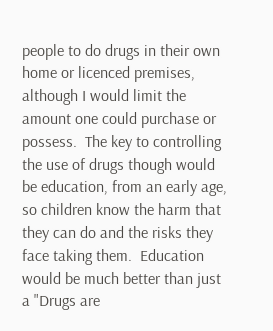people to do drugs in their own home or licenced premises, although I would limit the amount one could purchase or possess.  The key to controlling the use of drugs though would be education, from an early age, so children know the harm that they can do and the risks they face taking them.  Education would be much better than just a "Drugs are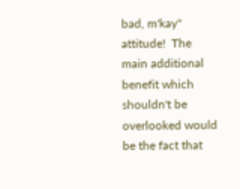bad, m'kay" attitude!  The main additional benefit which shouldn't be overlooked would be the fact that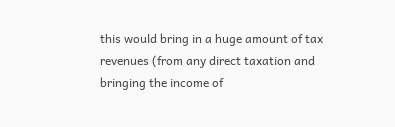this would bring in a huge amount of tax revenues (from any direct taxation and bringing the income of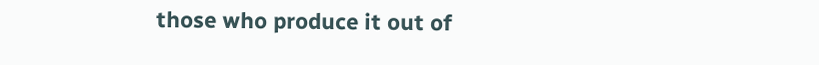those who produce it out of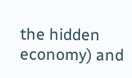the hidden economy) and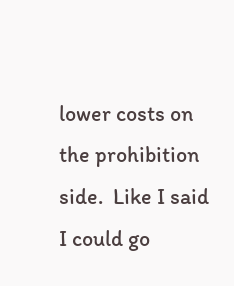lower costs on the prohibition side.  Like I said I could go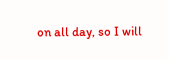on all day, so I will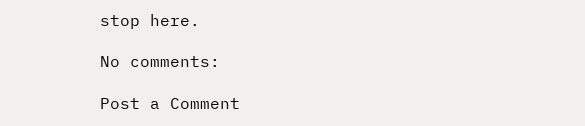stop here.

No comments:

Post a Comment